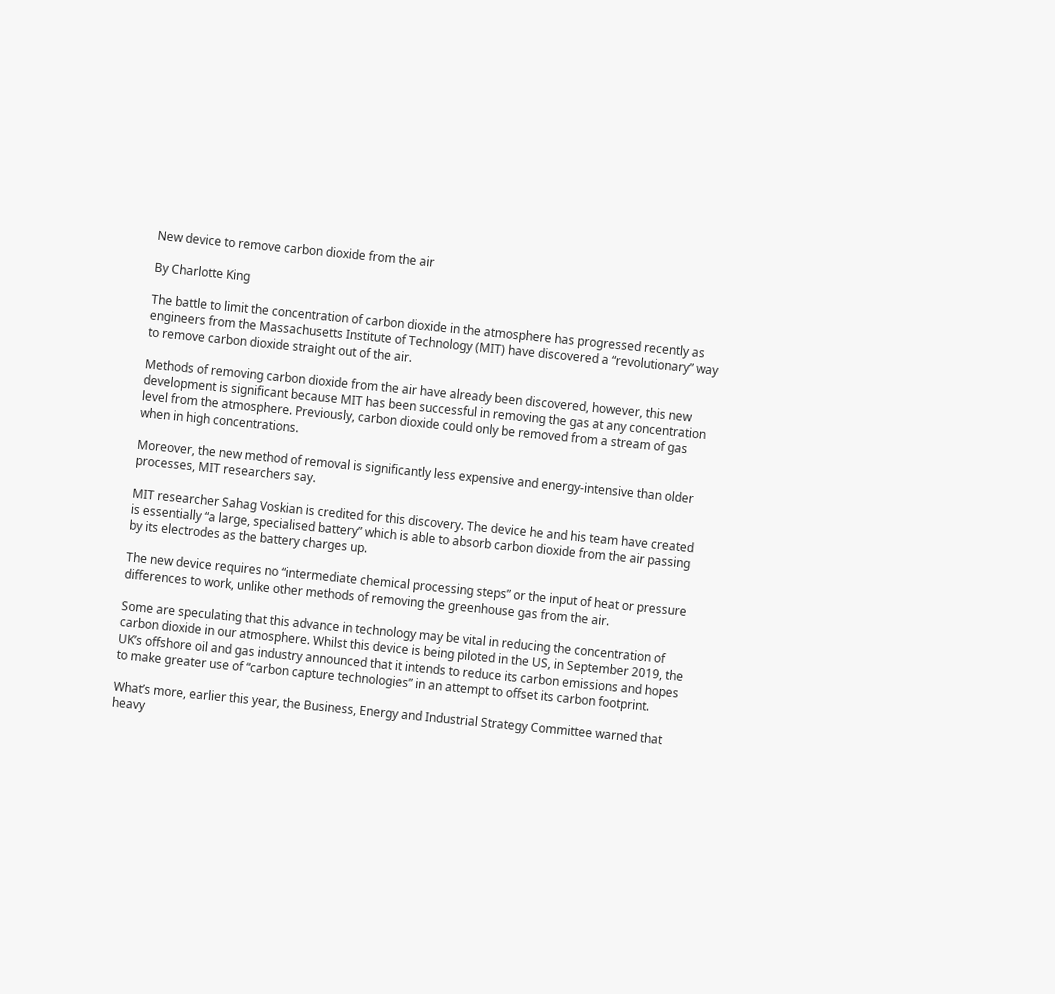New device to remove carbon dioxide from the air

By Charlotte King

The battle to limit the concentration of carbon dioxide in the atmosphere has progressed recently as engineers from the Massachusetts Institute of Technology (MIT) have discovered a “revolutionary” way to remove carbon dioxide straight out of the air.

Methods of removing carbon dioxide from the air have already been discovered, however, this new development is significant because MIT has been successful in removing the gas at any concentration level from the atmosphere. Previously, carbon dioxide could only be removed from a stream of gas when in high concentrations.

Moreover, the new method of removal is significantly less expensive and energy-intensive than older processes, MIT researchers say.

MIT researcher Sahag Voskian is credited for this discovery. The device he and his team have created is essentially “a large, specialised battery” which is able to absorb carbon dioxide from the air passing by its electrodes as the battery charges up.

The new device requires no “intermediate chemical processing steps” or the input of heat or pressure differences to work, unlike other methods of removing the greenhouse gas from the air.

Some are speculating that this advance in technology may be vital in reducing the concentration of carbon dioxide in our atmosphere. Whilst this device is being piloted in the US, in September 2019, the UK’s offshore oil and gas industry announced that it intends to reduce its carbon emissions and hopes to make greater use of “carbon capture technologies” in an attempt to offset its carbon footprint.

What’s more, earlier this year, the Business, Energy and Industrial Strategy Committee warned that heavy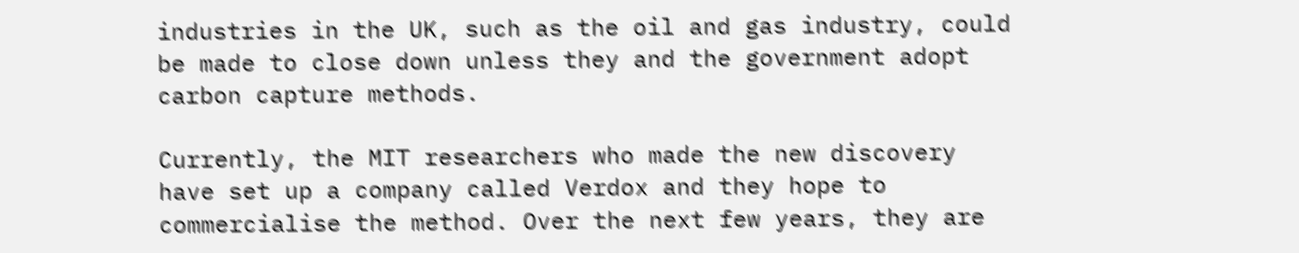industries in the UK, such as the oil and gas industry, could be made to close down unless they and the government adopt carbon capture methods.

Currently, the MIT researchers who made the new discovery have set up a company called Verdox and they hope to commercialise the method. Over the next few years, they are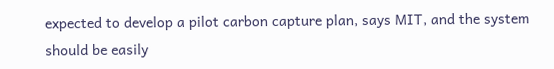expected to develop a pilot carbon capture plan, says MIT, and the system should be easily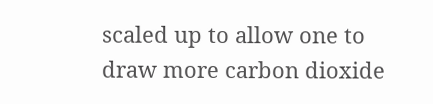scaled up to allow one to draw more carbon dioxide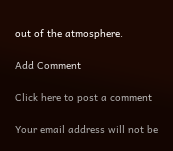out of the atmosphere.

Add Comment

Click here to post a comment

Your email address will not be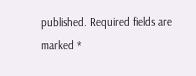published. Required fields are marked *